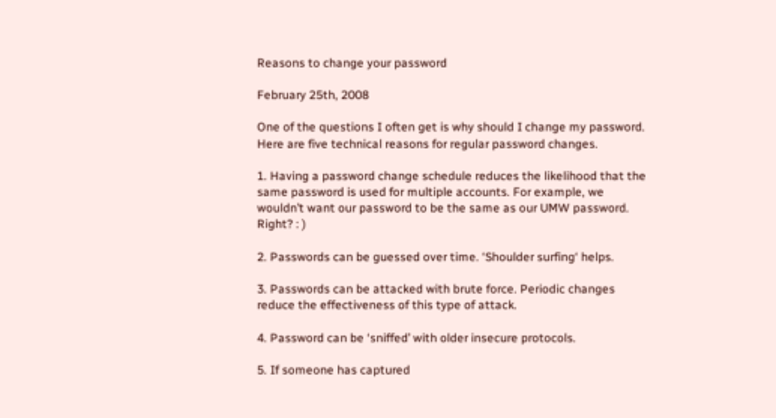Reasons to change your password

February 25th, 2008

One of the questions I often get is why should I change my password. Here are five technical reasons for regular password changes.

1. Having a password change schedule reduces the likelihood that the same password is used for multiple accounts. For example, we wouldn’t want our password to be the same as our UMW password. Right? : )

2. Passwords can be guessed over time. ‘Shoulder surfing‘ helps.

3. Passwords can be attacked with brute force. Periodic changes reduce the effectiveness of this type of attack.

4. Password can be ‘sniffed’ with older insecure protocols.

5. If someone has captured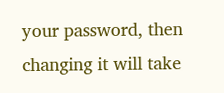your password, then changing it will take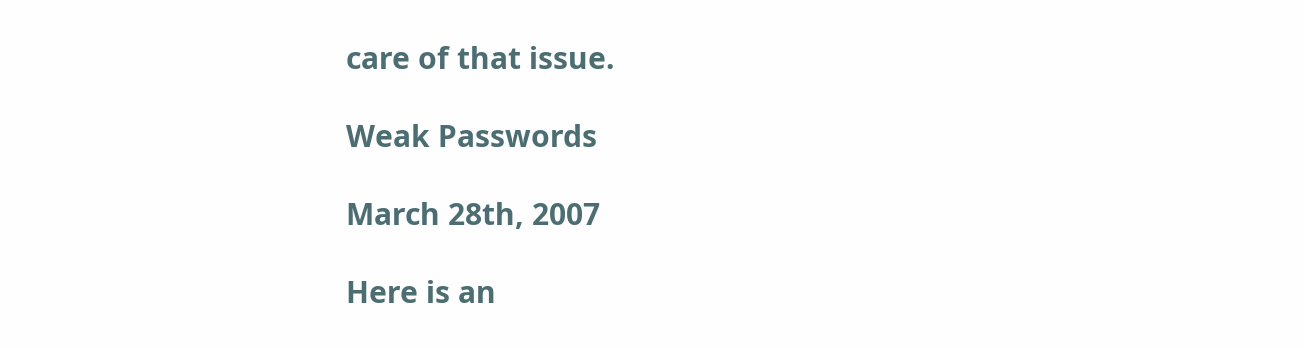care of that issue.

Weak Passwords

March 28th, 2007

Here is an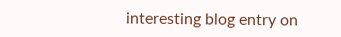interesting blog entry on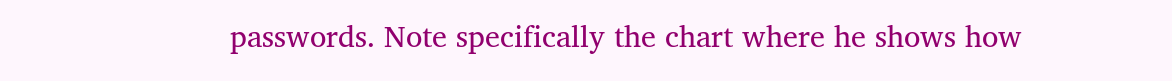passwords. Note specifically the chart where he shows how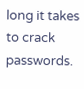long it takes to crack passwords.